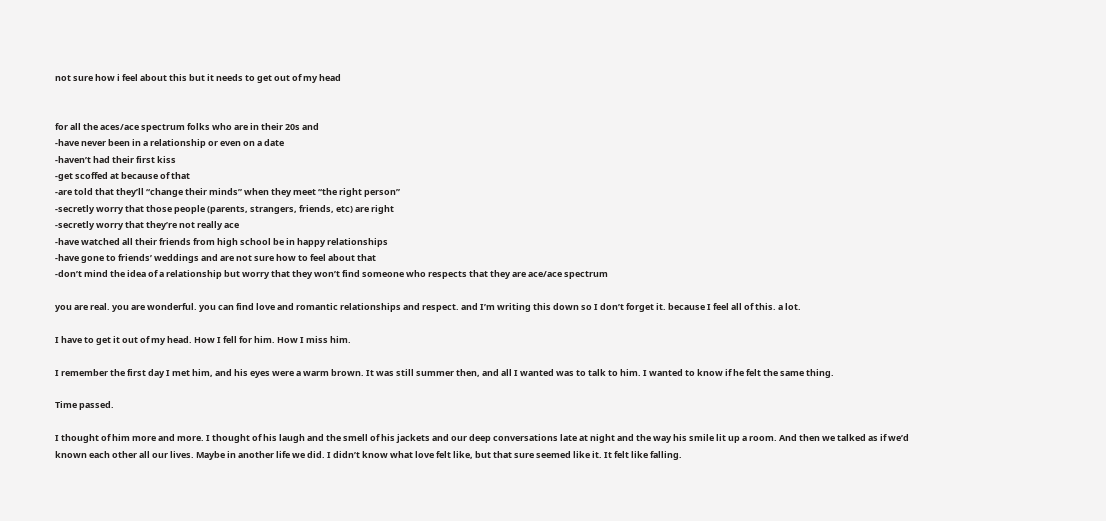not sure how i feel about this but it needs to get out of my head


for all the aces/ace spectrum folks who are in their 20s and
-have never been in a relationship or even on a date
-haven’t had their first kiss
-get scoffed at because of that
-are told that they’ll “change their minds” when they meet “the right person”
-secretly worry that those people (parents, strangers, friends, etc) are right
-secretly worry that they’re not really ace
-have watched all their friends from high school be in happy relationships
-have gone to friends’ weddings and are not sure how to feel about that
-don’t mind the idea of a relationship but worry that they won’t find someone who respects that they are ace/ace spectrum

you are real. you are wonderful. you can find love and romantic relationships and respect. and I’m writing this down so I don’t forget it. because I feel all of this. a lot.

I have to get it out of my head. How I fell for him. How I miss him.

I remember the first day I met him, and his eyes were a warm brown. It was still summer then, and all I wanted was to talk to him. I wanted to know if he felt the same thing.

Time passed.

I thought of him more and more. I thought of his laugh and the smell of his jackets and our deep conversations late at night and the way his smile lit up a room. And then we talked as if we’d known each other all our lives. Maybe in another life we did. I didn’t know what love felt like, but that sure seemed like it. It felt like falling.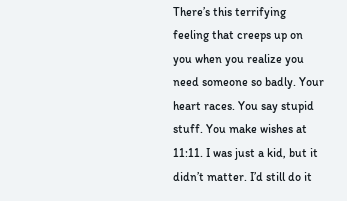There’s this terrifying feeling that creeps up on you when you realize you need someone so badly. Your heart races. You say stupid stuff. You make wishes at 11:11. I was just a kid, but it didn’t matter. I’d still do it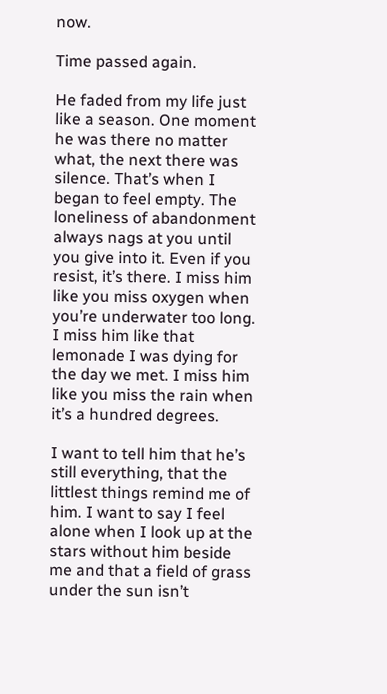now.

Time passed again.

He faded from my life just like a season. One moment he was there no matter what, the next there was silence. That’s when I began to feel empty. The loneliness of abandonment always nags at you until you give into it. Even if you resist, it’s there. I miss him like you miss oxygen when you’re underwater too long. I miss him like that lemonade I was dying for the day we met. I miss him like you miss the rain when it’s a hundred degrees.

I want to tell him that he’s still everything, that the littlest things remind me of him. I want to say I feel alone when I look up at the stars without him beside me and that a field of grass under the sun isn’t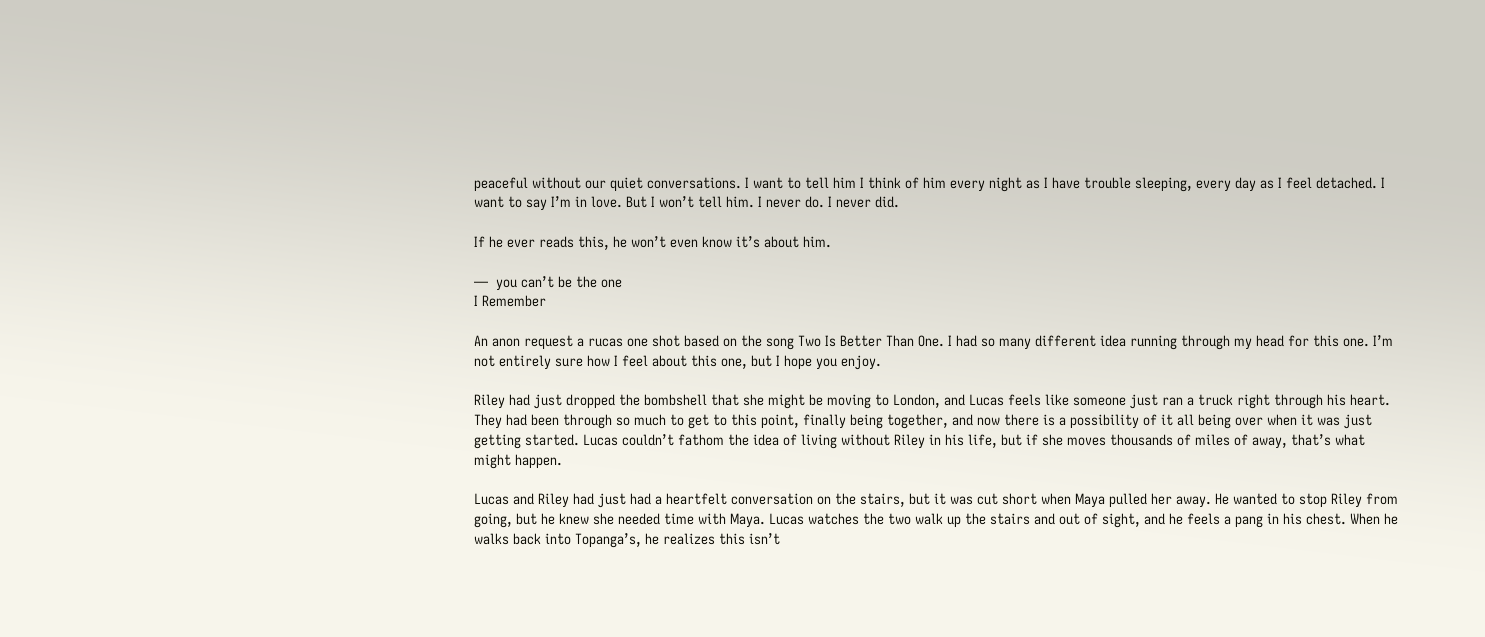peaceful without our quiet conversations. I want to tell him I think of him every night as I have trouble sleeping, every day as I feel detached. I want to say I’m in love. But I won’t tell him. I never do. I never did.

If he ever reads this, he won’t even know it’s about him.

—  you can’t be the one
I Remember

An anon request a rucas one shot based on the song Two Is Better Than One. I had so many different idea running through my head for this one. I’m not entirely sure how I feel about this one, but I hope you enjoy.

Riley had just dropped the bombshell that she might be moving to London, and Lucas feels like someone just ran a truck right through his heart. They had been through so much to get to this point, finally being together, and now there is a possibility of it all being over when it was just getting started. Lucas couldn’t fathom the idea of living without Riley in his life, but if she moves thousands of miles of away, that’s what might happen.

Lucas and Riley had just had a heartfelt conversation on the stairs, but it was cut short when Maya pulled her away. He wanted to stop Riley from going, but he knew she needed time with Maya. Lucas watches the two walk up the stairs and out of sight, and he feels a pang in his chest. When he walks back into Topanga’s, he realizes this isn’t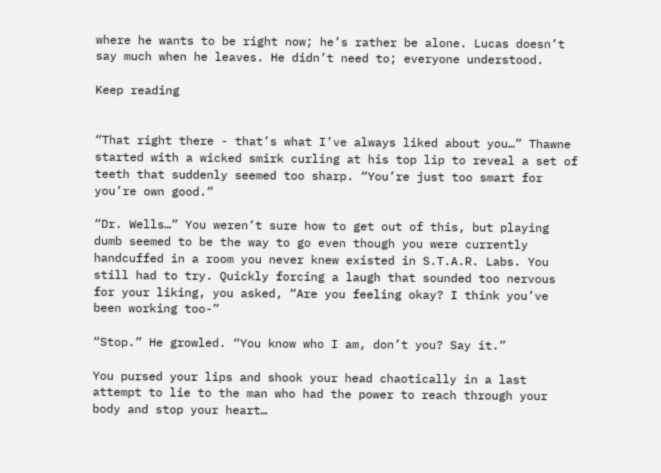where he wants to be right now; he’s rather be alone. Lucas doesn’t say much when he leaves. He didn’t need to; everyone understood.

Keep reading


“That right there - that’s what I’ve always liked about you…” Thawne started with a wicked smirk curling at his top lip to reveal a set of teeth that suddenly seemed too sharp. “You’re just too smart for you’re own good.”

“Dr. Wells…” You weren’t sure how to get out of this, but playing dumb seemed to be the way to go even though you were currently handcuffed in a room you never knew existed in S.T.A.R. Labs. You still had to try. Quickly forcing a laugh that sounded too nervous for your liking, you asked, “Are you feeling okay? I think you’ve been working too-”

“Stop.” He growled. “You know who I am, don’t you? Say it.”

You pursed your lips and shook your head chaotically in a last attempt to lie to the man who had the power to reach through your body and stop your heart…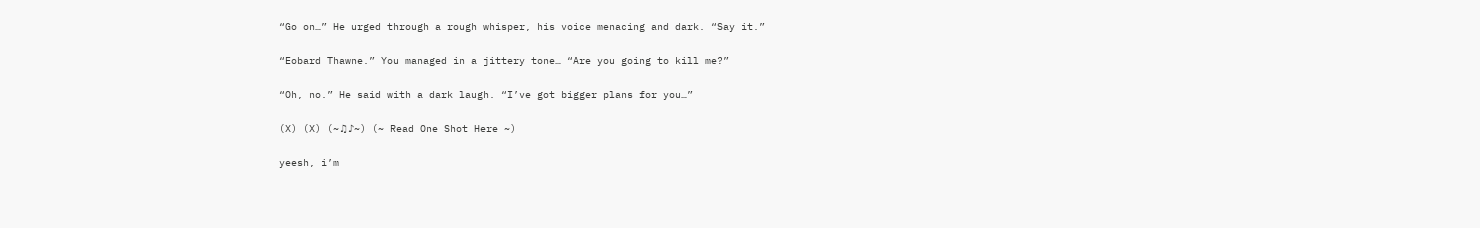“Go on…” He urged through a rough whisper, his voice menacing and dark. “Say it.”

“Eobard Thawne.” You managed in a jittery tone… “Are you going to kill me?”

“Oh, no.” He said with a dark laugh. “I’ve got bigger plans for you…”

(X) (X) (~♫♪~) (~ Read One Shot Here ~)

yeesh, i’m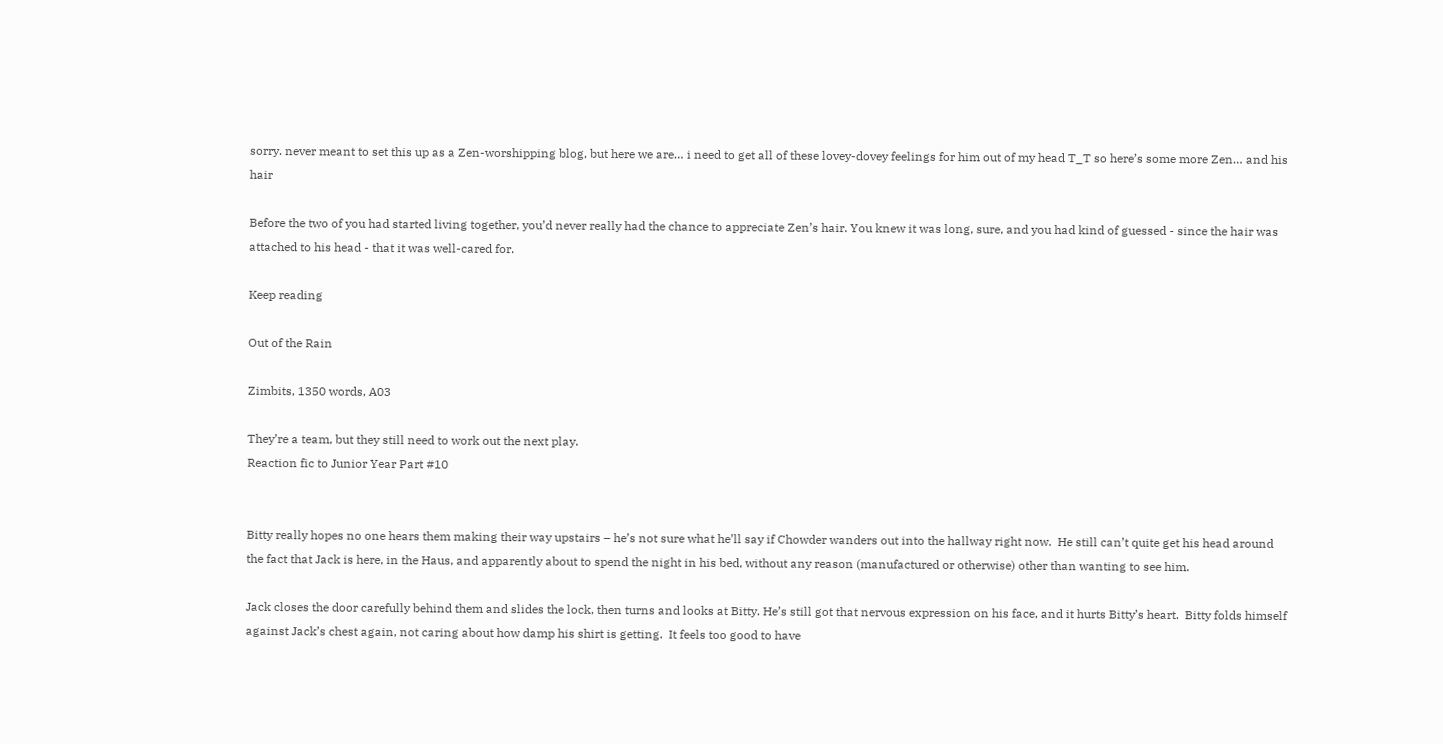sorry. never meant to set this up as a Zen-worshipping blog, but here we are… i need to get all of these lovey-dovey feelings for him out of my head T_T so here’s some more Zen… and his hair

Before the two of you had started living together, you’d never really had the chance to appreciate Zen’s hair. You knew it was long, sure, and you had kind of guessed - since the hair was attached to his head - that it was well-cared for.

Keep reading

Out of the Rain

Zimbits, 1350 words, A03

They’re a team, but they still need to work out the next play.
Reaction fic to Junior Year Part #10


Bitty really hopes no one hears them making their way upstairs – he’s not sure what he’ll say if Chowder wanders out into the hallway right now.  He still can’t quite get his head around the fact that Jack is here, in the Haus, and apparently about to spend the night in his bed, without any reason (manufactured or otherwise) other than wanting to see him.

Jack closes the door carefully behind them and slides the lock, then turns and looks at Bitty. He’s still got that nervous expression on his face, and it hurts Bitty’s heart.  Bitty folds himself against Jack’s chest again, not caring about how damp his shirt is getting.  It feels too good to have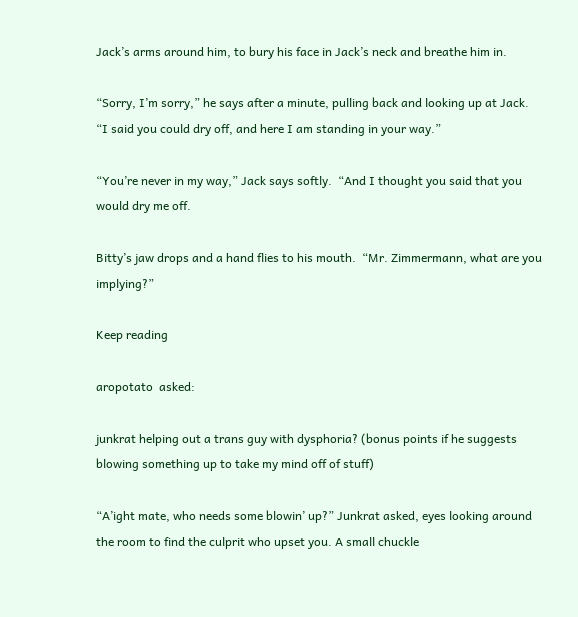Jack’s arms around him, to bury his face in Jack’s neck and breathe him in.

“Sorry, I’m sorry,” he says after a minute, pulling back and looking up at Jack.  “I said you could dry off, and here I am standing in your way.”

“You’re never in my way,” Jack says softly.  “And I thought you said that you would dry me off.

Bitty’s jaw drops and a hand flies to his mouth.  “Mr. Zimmermann, what are you implying?”

Keep reading

aropotato  asked:

junkrat helping out a trans guy with dysphoria? (bonus points if he suggests blowing something up to take my mind off of stuff)

“A’ight mate, who needs some blowin’ up?” Junkrat asked, eyes looking around the room to find the culprit who upset you. A small chuckle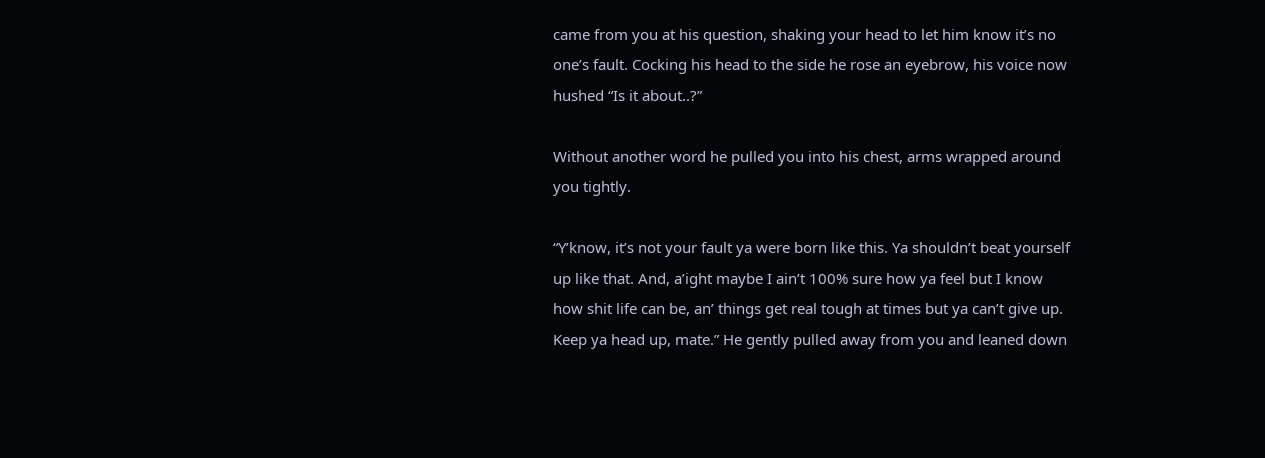came from you at his question, shaking your head to let him know it’s no one’s fault. Cocking his head to the side he rose an eyebrow, his voice now hushed “Is it about..?”

Without another word he pulled you into his chest, arms wrapped around you tightly.

“Y’know, it’s not your fault ya were born like this. Ya shouldn’t beat yourself up like that. And, a’ight maybe I ain’t 100% sure how ya feel but I know how shit life can be, an’ things get real tough at times but ya can’t give up. Keep ya head up, mate.” He gently pulled away from you and leaned down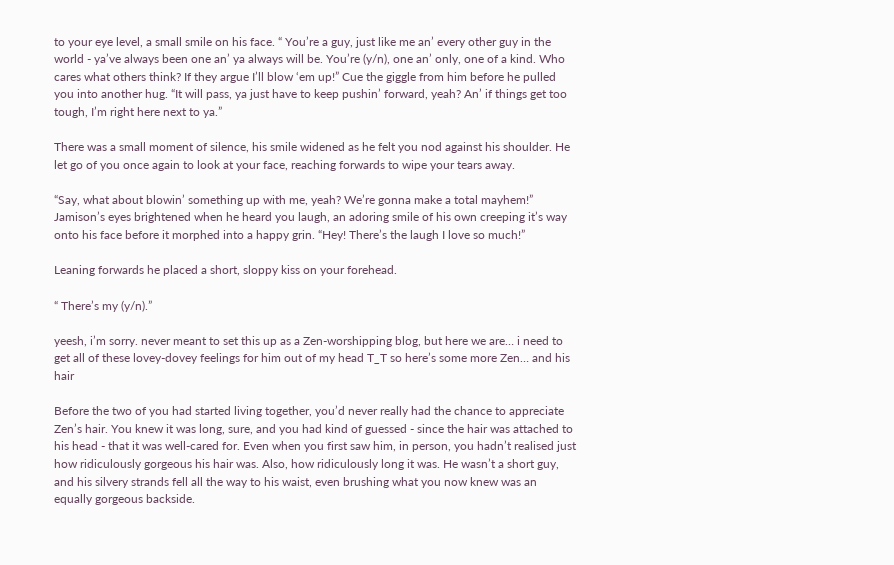to your eye level, a small smile on his face. “ You’re a guy, just like me an’ every other guy in the world - ya’ve always been one an’ ya always will be. You’re (y/n), one an’ only, one of a kind. Who cares what others think? If they argue I’ll blow ‘em up!” Cue the giggle from him before he pulled you into another hug. “It will pass, ya just have to keep pushin’ forward, yeah? An’ if things get too tough, I’m right here next to ya.”

There was a small moment of silence, his smile widened as he felt you nod against his shoulder. He let go of you once again to look at your face, reaching forwards to wipe your tears away.

“Say, what about blowin’ something up with me, yeah? We’re gonna make a total mayhem!” Jamison’s eyes brightened when he heard you laugh, an adoring smile of his own creeping it’s way onto his face before it morphed into a happy grin. “Hey! There’s the laugh I love so much!”

Leaning forwards he placed a short, sloppy kiss on your forehead.

“ There’s my (y/n).”

yeesh, i’m sorry. never meant to set this up as a Zen-worshipping blog, but here we are… i need to get all of these lovey-dovey feelings for him out of my head T_T so here’s some more Zen… and his hair

Before the two of you had started living together, you’d never really had the chance to appreciate Zen’s hair. You knew it was long, sure, and you had kind of guessed - since the hair was attached to his head - that it was well-cared for. Even when you first saw him, in person, you hadn’t realised just how ridiculously gorgeous his hair was. Also, how ridiculously long it was. He wasn’t a short guy, and his silvery strands fell all the way to his waist, even brushing what you now knew was an equally gorgeous backside.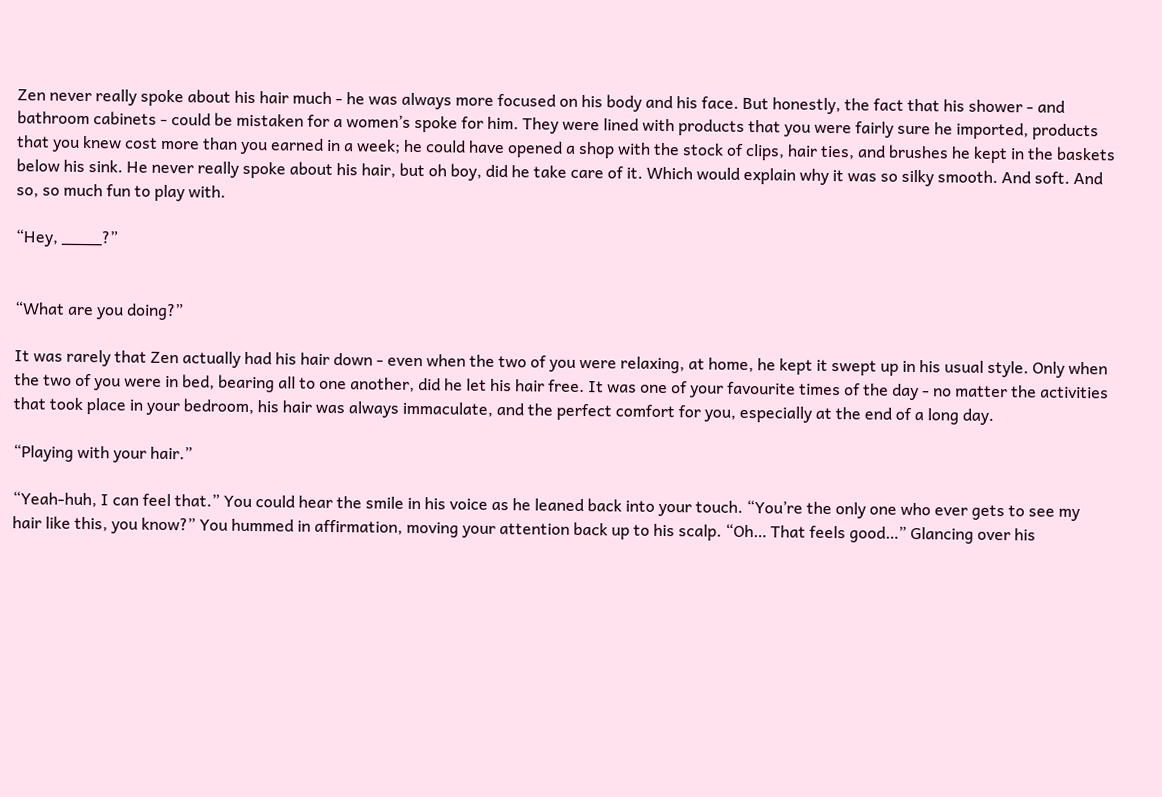Zen never really spoke about his hair much - he was always more focused on his body and his face. But honestly, the fact that his shower - and bathroom cabinets - could be mistaken for a women’s spoke for him. They were lined with products that you were fairly sure he imported, products that you knew cost more than you earned in a week; he could have opened a shop with the stock of clips, hair ties, and brushes he kept in the baskets below his sink. He never really spoke about his hair, but oh boy, did he take care of it. Which would explain why it was so silky smooth. And soft. And so, so much fun to play with.

“Hey, ____?”


“What are you doing?”

It was rarely that Zen actually had his hair down - even when the two of you were relaxing, at home, he kept it swept up in his usual style. Only when the two of you were in bed, bearing all to one another, did he let his hair free. It was one of your favourite times of the day - no matter the activities that took place in your bedroom, his hair was always immaculate, and the perfect comfort for you, especially at the end of a long day.

“Playing with your hair.”

“Yeah-huh, I can feel that.” You could hear the smile in his voice as he leaned back into your touch. “You’re the only one who ever gets to see my hair like this, you know?” You hummed in affirmation, moving your attention back up to his scalp. “Oh… That feels good…” Glancing over his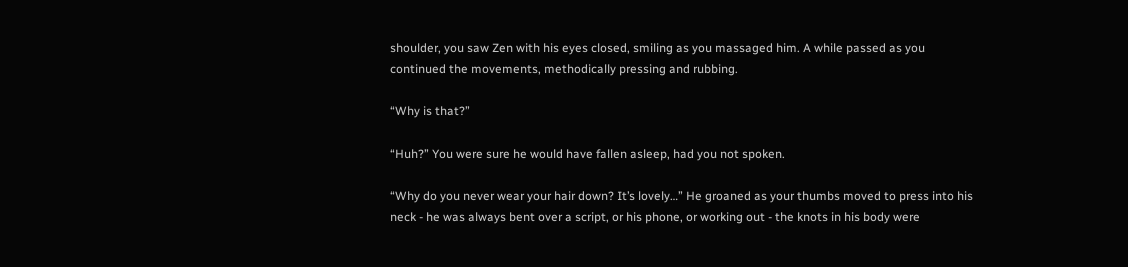shoulder, you saw Zen with his eyes closed, smiling as you massaged him. A while passed as you continued the movements, methodically pressing and rubbing.

“Why is that?”

“Huh?” You were sure he would have fallen asleep, had you not spoken.

“Why do you never wear your hair down? It’s lovely…” He groaned as your thumbs moved to press into his neck - he was always bent over a script, or his phone, or working out - the knots in his body were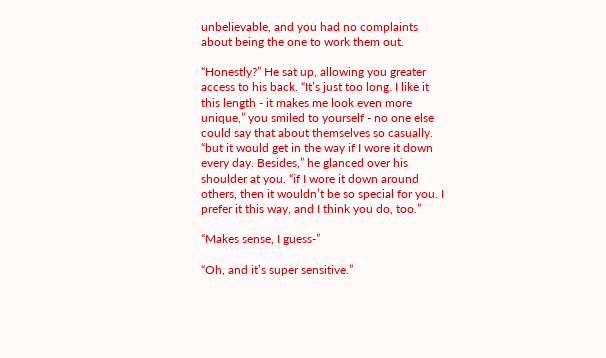unbelievable, and you had no complaints about being the one to work them out.

“Honestly?” He sat up, allowing you greater access to his back. “It’s just too long. I like it this length - it makes me look even more unique,” you smiled to yourself - no one else could say that about themselves so casually. “but it would get in the way if I wore it down every day. Besides,” he glanced over his shoulder at you. “if I wore it down around others, then it wouldn’t be so special for you. I prefer it this way, and I think you do, too.”

“Makes sense, I guess-”

“Oh, and it’s super sensitive.”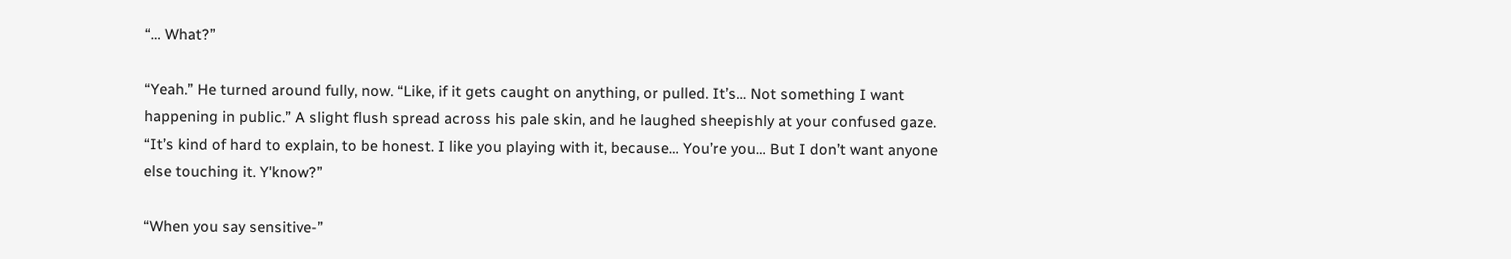“… What?”

“Yeah.” He turned around fully, now. “Like, if it gets caught on anything, or pulled. It’s… Not something I want happening in public.” A slight flush spread across his pale skin, and he laughed sheepishly at your confused gaze. “It’s kind of hard to explain, to be honest. I like you playing with it, because… You’re you… But I don’t want anyone else touching it. Y'know?”

“When you say sensitive-”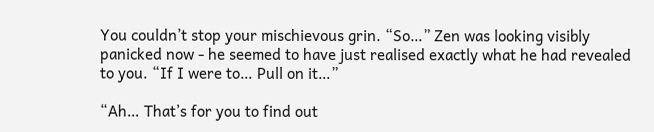You couldn’t stop your mischievous grin. “So…” Zen was looking visibly panicked now - he seemed to have just realised exactly what he had revealed to you. “If I were to… Pull on it…”

“Ah… That’s for you to find out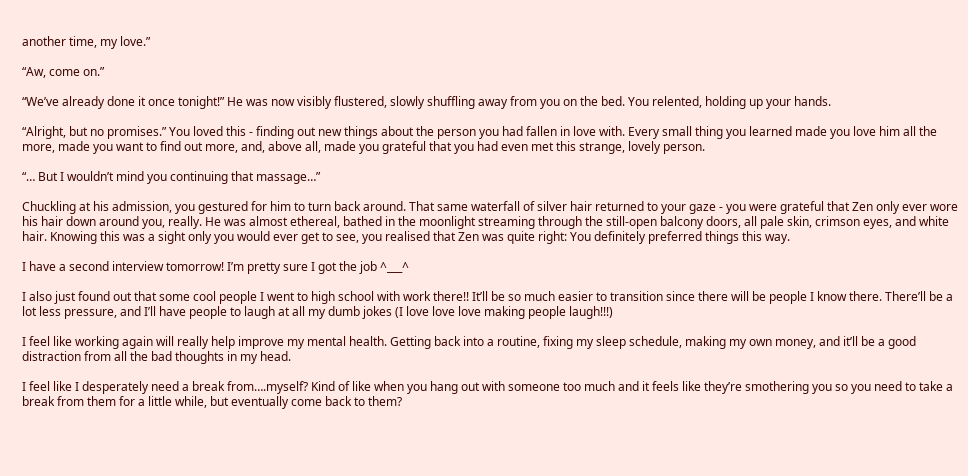another time, my love.”

“Aw, come on.”

“We’ve already done it once tonight!” He was now visibly flustered, slowly shuffling away from you on the bed. You relented, holding up your hands.

“Alright, but no promises.” You loved this - finding out new things about the person you had fallen in love with. Every small thing you learned made you love him all the more, made you want to find out more, and, above all, made you grateful that you had even met this strange, lovely person.

“… But I wouldn’t mind you continuing that massage…”

Chuckling at his admission, you gestured for him to turn back around. That same waterfall of silver hair returned to your gaze - you were grateful that Zen only ever wore his hair down around you, really. He was almost ethereal, bathed in the moonlight streaming through the still-open balcony doors, all pale skin, crimson eyes, and white hair. Knowing this was a sight only you would ever get to see, you realised that Zen was quite right: You definitely preferred things this way.

I have a second interview tomorrow! I’m pretty sure I got the job ^___^

I also just found out that some cool people I went to high school with work there!! It’ll be so much easier to transition since there will be people I know there. There’ll be a lot less pressure, and I’ll have people to laugh at all my dumb jokes (I love love love making people laugh!!!)

I feel like working again will really help improve my mental health. Getting back into a routine, fixing my sleep schedule, making my own money, and it’ll be a good distraction from all the bad thoughts in my head.

I feel like I desperately need a break from….myself? Kind of like when you hang out with someone too much and it feels like they’re smothering you so you need to take a break from them for a little while, but eventually come back to them?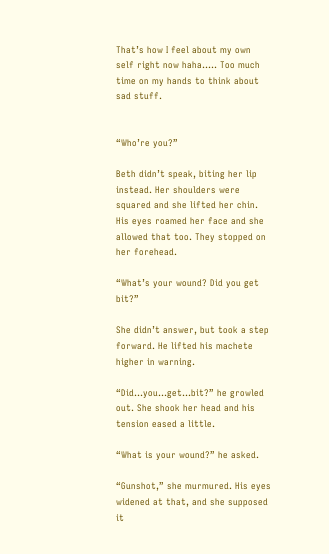That’s how I feel about my own self right now haha….. Too much time on my hands to think about sad stuff.


“Who’re you?”

Beth didn’t speak, biting her lip instead. Her shoulders were squared and she lifted her chin. His eyes roamed her face and she allowed that too. They stopped on her forehead.

“What’s your wound? Did you get bit?”

She didn’t answer, but took a step forward. He lifted his machete higher in warning.

“Did…you…get…bit?” he growled out. She shook her head and his tension eased a little.

“What is your wound?” he asked.

“Gunshot,” she murmured. His eyes widened at that, and she supposed it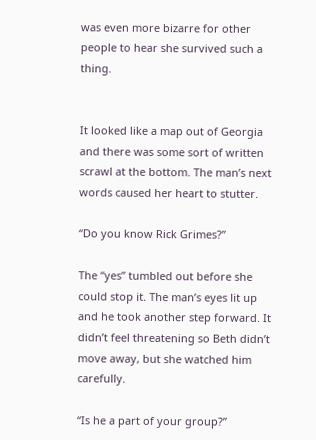was even more bizarre for other people to hear she survived such a thing.


It looked like a map out of Georgia and there was some sort of written scrawl at the bottom. The man’s next words caused her heart to stutter.

“Do you know Rick Grimes?”

The “yes” tumbled out before she could stop it. The man’s eyes lit up and he took another step forward. It didn’t feel threatening so Beth didn’t move away, but she watched him carefully.

“Is he a part of your group?”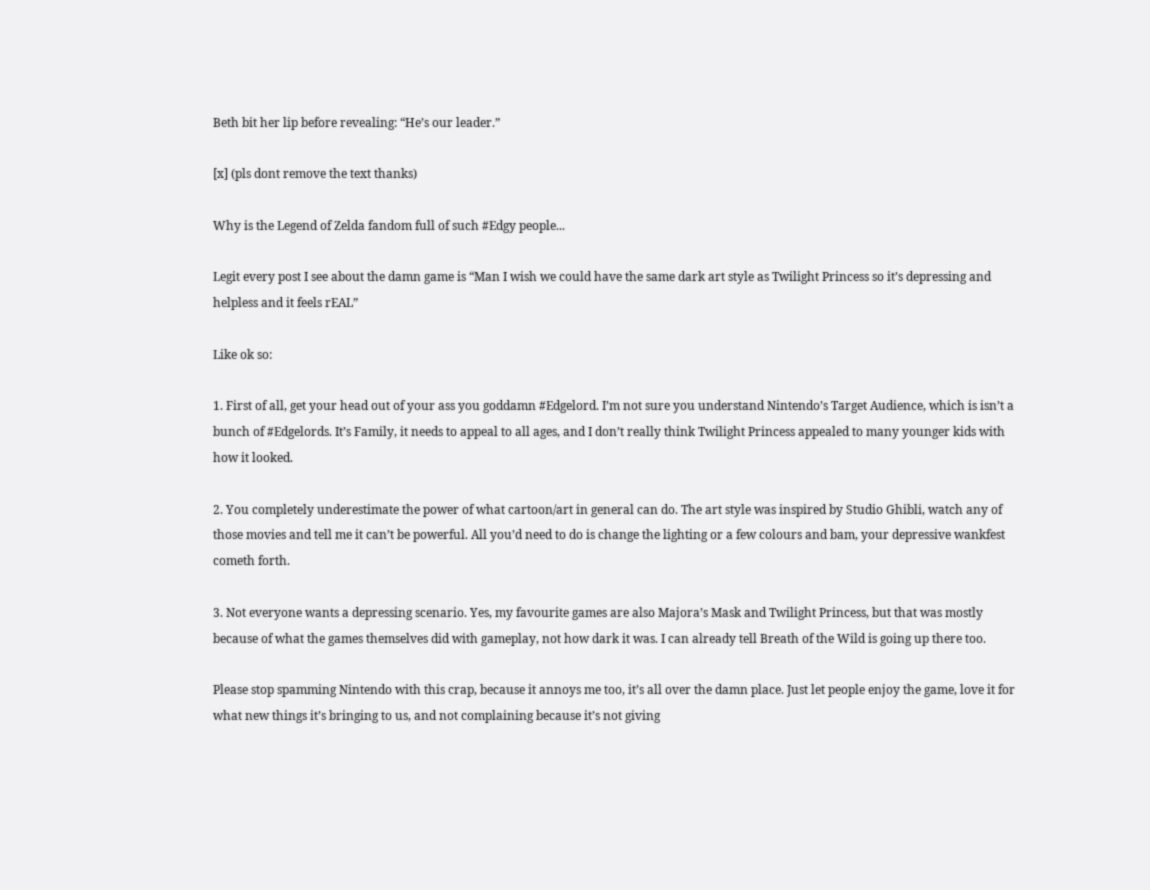Beth bit her lip before revealing: “He’s our leader.”

[x] (pls dont remove the text thanks)

Why is the Legend of Zelda fandom full of such #Edgy people...

Legit every post I see about the damn game is “Man I wish we could have the same dark art style as Twilight Princess so it’s depressing and helpless and it feels rEAL”

Like ok so:

1. First of all, get your head out of your ass you goddamn #Edgelord. I’m not sure you understand Nintendo’s Target Audience, which is isn’t a bunch of #Edgelords. It’s Family, it needs to appeal to all ages, and I don’t really think Twilight Princess appealed to many younger kids with how it looked.

2. You completely underestimate the power of what cartoon/art in general can do. The art style was inspired by Studio Ghibli, watch any of those movies and tell me it can’t be powerful. All you’d need to do is change the lighting or a few colours and bam, your depressive wankfest cometh forth.

3. Not everyone wants a depressing scenario. Yes, my favourite games are also Majora’s Mask and Twilight Princess, but that was mostly because of what the games themselves did with gameplay, not how dark it was. I can already tell Breath of the Wild is going up there too.

Please stop spamming Nintendo with this crap, because it annoys me too, it’s all over the damn place. Just let people enjoy the game, love it for what new things it’s bringing to us, and not complaining because it’s not giving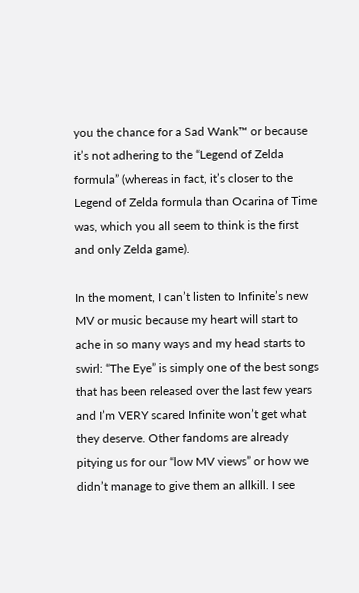you the chance for a Sad Wank™ or because it’s not adhering to the “Legend of Zelda formula” (whereas in fact, it’s closer to the Legend of Zelda formula than Ocarina of Time was, which you all seem to think is the first and only Zelda game).

In the moment, I can’t listen to Infinite’s new MV or music because my heart will start to ache in so many ways and my head starts to swirl: “The Eye” is simply one of the best songs that has been released over the last few years and I’m VERY scared Infinite won’t get what they deserve. Other fandoms are already pitying us for our “low MV views” or how we didn’t manage to give them an allkill. I see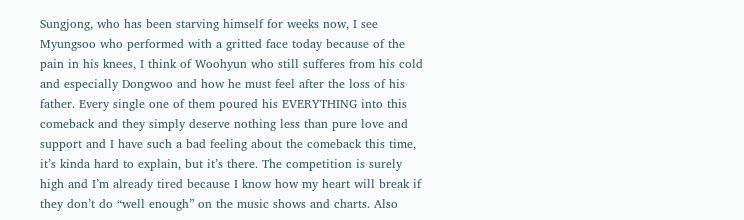Sungjong, who has been starving himself for weeks now, I see Myungsoo who performed with a gritted face today because of the pain in his knees, I think of Woohyun who still sufferes from his cold and especially Dongwoo and how he must feel after the loss of his father. Every single one of them poured his EVERYTHING into this comeback and they simply deserve nothing less than pure love and support and I have such a bad feeling about the comeback this time, it’s kinda hard to explain, but it’s there. The competition is surely high and I’m already tired because I know how my heart will break if they don’t do “well enough” on the music shows and charts. Also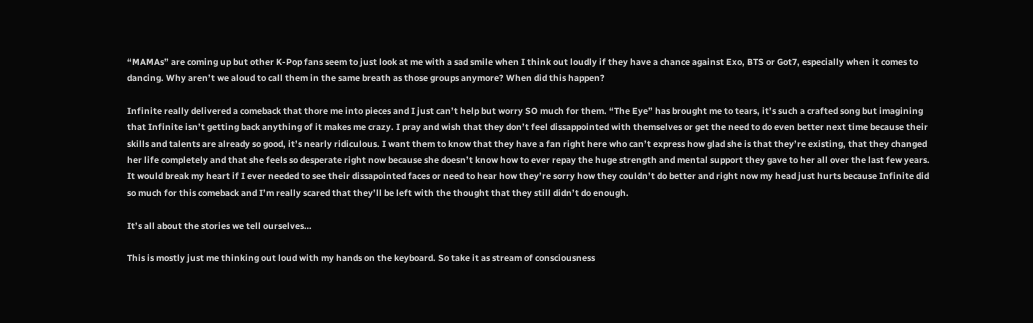“MAMAs” are coming up but other K-Pop fans seem to just look at me with a sad smile when I think out loudly if they have a chance against Exo, BTS or Got7, especially when it comes to dancing. Why aren’t we aloud to call them in the same breath as those groups anymore? When did this happen?

Infinite really delivered a comeback that thore me into pieces and I just can’t help but worry SO much for them. “The Eye” has brought me to tears, it’s such a crafted song but imagining that Infinite isn’t getting back anything of it makes me crazy. I pray and wish that they don’t feel dissappointed with themselves or get the need to do even better next time because their skills and talents are already so good, it’s nearly ridiculous. I want them to know that they have a fan right here who can’t express how glad she is that they’re existing, that they changed her life completely and that she feels so desperate right now because she doesn’t know how to ever repay the huge strength and mental support they gave to her all over the last few years. It would break my heart if I ever needed to see their dissapointed faces or need to hear how they’re sorry how they couldn’t do better and right now my head just hurts because Infinite did so much for this comeback and I’m really scared that they’ll be left with the thought that they still didn’t do enough.

It’s all about the stories we tell ourselves…

This is mostly just me thinking out loud with my hands on the keyboard. So take it as stream of consciousness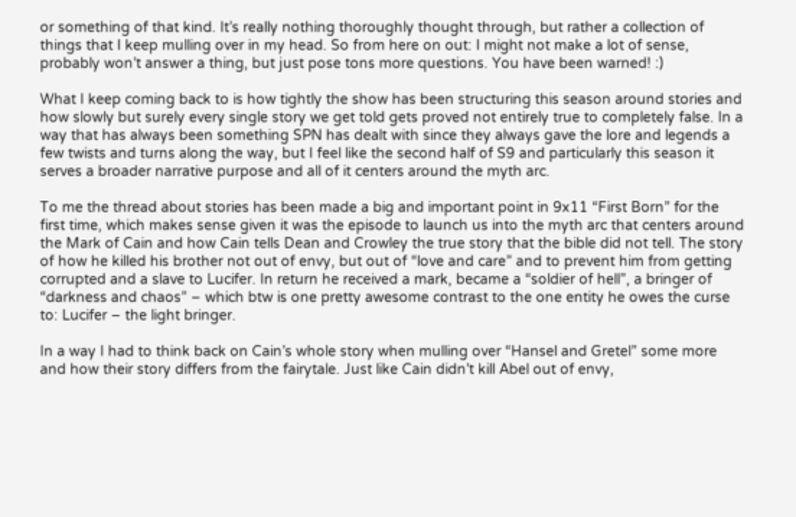or something of that kind. It’s really nothing thoroughly thought through, but rather a collection of things that I keep mulling over in my head. So from here on out: I might not make a lot of sense, probably won’t answer a thing, but just pose tons more questions. You have been warned! :)

What I keep coming back to is how tightly the show has been structuring this season around stories and how slowly but surely every single story we get told gets proved not entirely true to completely false. In a way that has always been something SPN has dealt with since they always gave the lore and legends a few twists and turns along the way, but I feel like the second half of S9 and particularly this season it serves a broader narrative purpose and all of it centers around the myth arc.

To me the thread about stories has been made a big and important point in 9x11 “First Born” for the first time, which makes sense given it was the episode to launch us into the myth arc that centers around the Mark of Cain and how Cain tells Dean and Crowley the true story that the bible did not tell. The story of how he killed his brother not out of envy, but out of “love and care” and to prevent him from getting corrupted and a slave to Lucifer. In return he received a mark, became a “soldier of hell”, a bringer of “darkness and chaos” – which btw is one pretty awesome contrast to the one entity he owes the curse to: Lucifer – the light bringer.

In a way I had to think back on Cain’s whole story when mulling over “Hansel and Gretel” some more and how their story differs from the fairytale. Just like Cain didn’t kill Abel out of envy,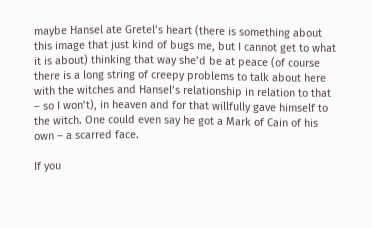maybe Hansel ate Gretel’s heart (there is something about this image that just kind of bugs me, but I cannot get to what it is about) thinking that way she’d be at peace (of course there is a long string of creepy problems to talk about here with the witches and Hansel’s relationship in relation to that – so I won’t), in heaven and for that willfully gave himself to the witch. One could even say he got a Mark of Cain of his own – a scarred face.

If you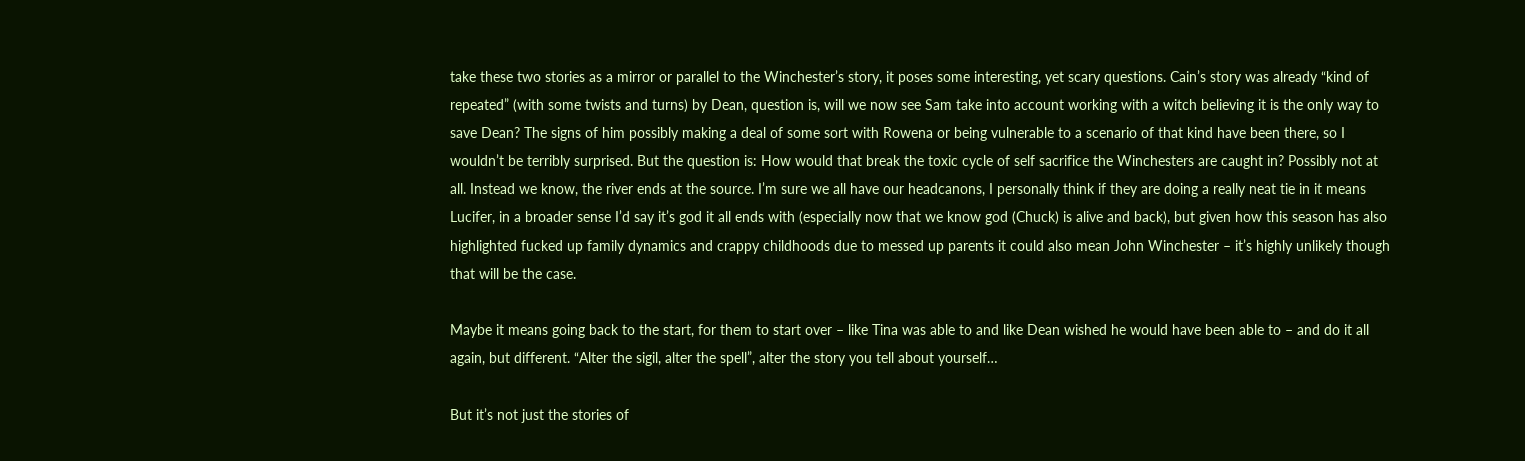take these two stories as a mirror or parallel to the Winchester’s story, it poses some interesting, yet scary questions. Cain’s story was already “kind of repeated” (with some twists and turns) by Dean, question is, will we now see Sam take into account working with a witch believing it is the only way to save Dean? The signs of him possibly making a deal of some sort with Rowena or being vulnerable to a scenario of that kind have been there, so I wouldn’t be terribly surprised. But the question is: How would that break the toxic cycle of self sacrifice the Winchesters are caught in? Possibly not at all. Instead we know, the river ends at the source. I’m sure we all have our headcanons, I personally think if they are doing a really neat tie in it means Lucifer, in a broader sense I’d say it’s god it all ends with (especially now that we know god (Chuck) is alive and back), but given how this season has also highlighted fucked up family dynamics and crappy childhoods due to messed up parents it could also mean John Winchester – it’s highly unlikely though that will be the case.

Maybe it means going back to the start, for them to start over – like Tina was able to and like Dean wished he would have been able to – and do it all again, but different. “Alter the sigil, alter the spell”, alter the story you tell about yourself…

But it’s not just the stories of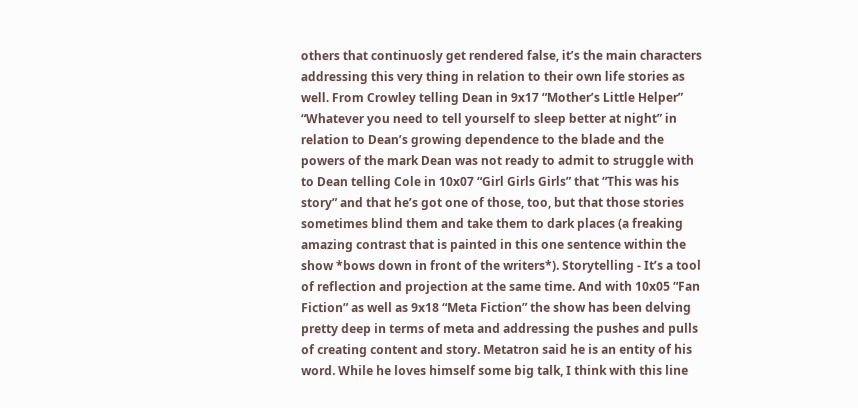others that continuosly get rendered false, it’s the main characters addressing this very thing in relation to their own life stories as well. From Crowley telling Dean in 9x17 “Mother’s Little Helper” “Whatever you need to tell yourself to sleep better at night” in relation to Dean’s growing dependence to the blade and the powers of the mark Dean was not ready to admit to struggle with to Dean telling Cole in 10x07 “Girl Girls Girls” that “This was his story” and that he’s got one of those, too, but that those stories sometimes blind them and take them to dark places (a freaking amazing contrast that is painted in this one sentence within the show *bows down in front of the writers*). Storytelling - It’s a tool of reflection and projection at the same time. And with 10x05 “Fan Fiction” as well as 9x18 “Meta Fiction” the show has been delving pretty deep in terms of meta and addressing the pushes and pulls of creating content and story. Metatron said he is an entity of his word. While he loves himself some big talk, I think with this line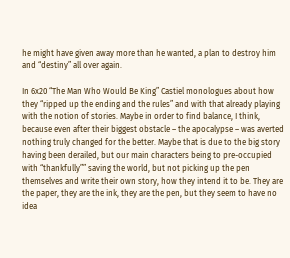he might have given away more than he wanted, a plan to destroy him and “destiny” all over again.

In 6x20 “The Man Who Would Be King” Castiel monologues about how they “ripped up the ending and the rules” and with that already playing with the notion of stories. Maybe in order to find balance, I think, because even after their biggest obstacle – the apocalypse – was averted nothing truly changed for the better. Maybe that is due to the big story having been derailed, but our main characters being to pre-occupied with “thankfully”” saving the world, but not picking up the pen themselves and write their own story, how they intend it to be. They are the paper, they are the ink, they are the pen, but they seem to have no idea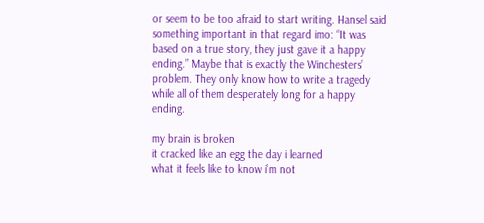or seem to be too afraid to start writing. Hansel said something important in that regard imo: “It was based on a true story, they just gave it a happy ending.” Maybe that is exactly the Winchesters’ problem. They only know how to write a tragedy while all of them desperately long for a happy ending.

my brain is broken
it cracked like an egg the day i learned
what it feels like to know i’m not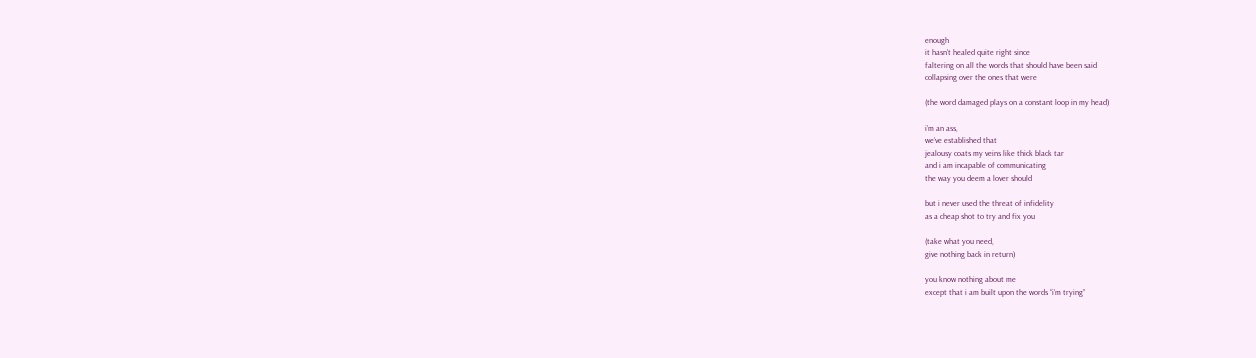enough
it hasn’t healed quite right since
faltering on all the words that should have been said
collapsing over the ones that were

(the word damaged plays on a constant loop in my head)

i’m an ass,
we’ve established that
jealousy coats my veins like thick black tar
and i am incapable of communicating
the way you deem a lover should

but i never used the threat of infidelity
as a cheap shot to try and fix you

(take what you need,
give nothing back in return)

you know nothing about me
except that i am built upon the words “i’m trying”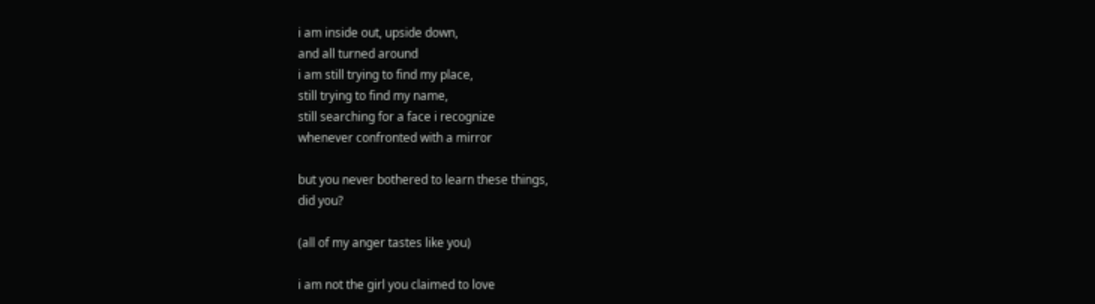i am inside out, upside down,
and all turned around
i am still trying to find my place,
still trying to find my name,
still searching for a face i recognize
whenever confronted with a mirror

but you never bothered to learn these things,
did you?

(all of my anger tastes like you)

i am not the girl you claimed to love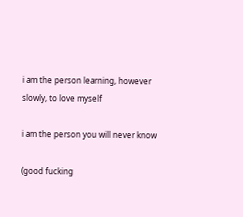i am the person learning, however slowly, to love myself

i am the person you will never know

(good fucking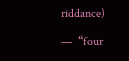riddance)

—  “four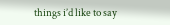things i’d like to say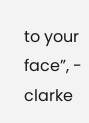to your face”, - clarke